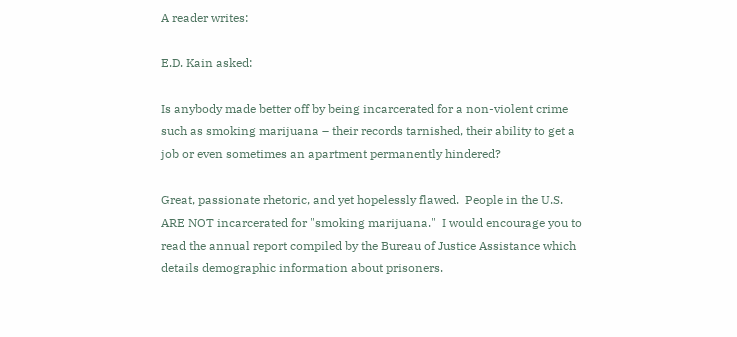A reader writes:

E.D. Kain asked:

Is anybody made better off by being incarcerated for a non-violent crime such as smoking marijuana – their records tarnished, their ability to get a job or even sometimes an apartment permanently hindered?

Great, passionate rhetoric, and yet hopelessly flawed.  People in the U.S. ARE NOT incarcerated for "smoking marijuana."  I would encourage you to read the annual report compiled by the Bureau of Justice Assistance which details demographic information about prisoners.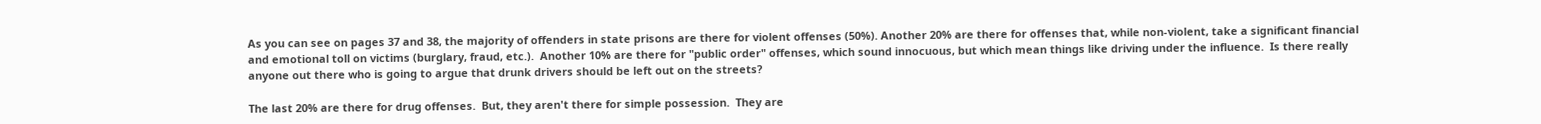As you can see on pages 37 and 38, the majority of offenders in state prisons are there for violent offenses (50%). Another 20% are there for offenses that, while non-violent, take a significant financial and emotional toll on victims (burglary, fraud, etc.).  Another 10% are there for "public order" offenses, which sound innocuous, but which mean things like driving under the influence.  Is there really anyone out there who is going to argue that drunk drivers should be left out on the streets?

The last 20% are there for drug offenses.  But, they aren't there for simple possession.  They are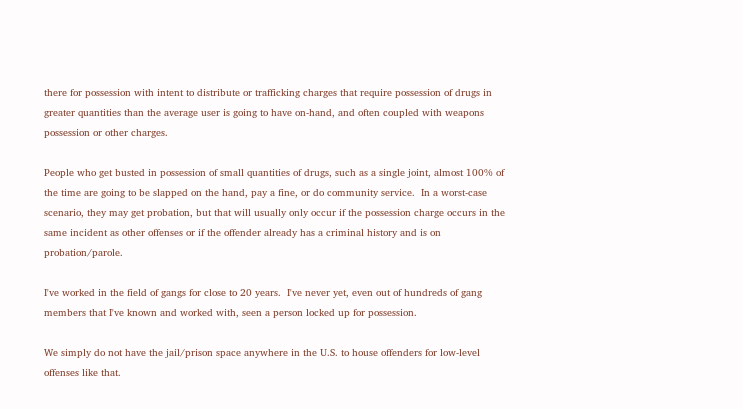there for possession with intent to distribute or trafficking charges that require possession of drugs in greater quantities than the average user is going to have on-hand, and often coupled with weapons possession or other charges.

People who get busted in possession of small quantities of drugs, such as a single joint, almost 100% of the time are going to be slapped on the hand, pay a fine, or do community service.  In a worst-case scenario, they may get probation, but that will usually only occur if the possession charge occurs in the same incident as other offenses or if the offender already has a criminal history and is on probation/parole.

I've worked in the field of gangs for close to 20 years.  I've never yet, even out of hundreds of gang members that I've known and worked with, seen a person locked up for possession.

We simply do not have the jail/prison space anywhere in the U.S. to house offenders for low-level offenses like that.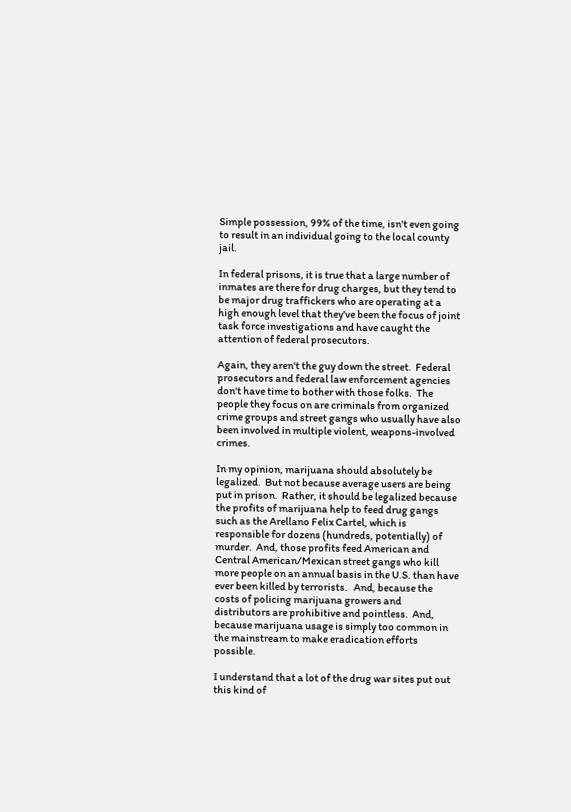Simple possession, 99% of the time, isn't even going to result in an individual going to the local county jail.

In federal prisons, it is true that a large number of inmates are there for drug charges, but they tend to be major drug traffickers who are operating at a high enough level that they've been the focus of joint task force investigations and have caught the attention of federal prosecutors.

Again, they aren't the guy down the street.  Federal prosecutors and federal law enforcement agencies don't have time to bother with those folks.  The people they focus on are criminals from organized crime groups and street gangs who usually have also been involved in multiple violent, weapons-involved crimes.

In my opinion, marijuana should absolutely be legalized.  But not because average users are being put in prison.  Rather, it should be legalized because the profits of marijuana help to feed drug gangs such as the Arellano Felix Cartel, which is responsible for dozens (hundreds, potentially) of murder.  And, those profits feed American and Central American/Mexican street gangs who kill more people on an annual basis in the U.S. than have ever been killed by terrorists.   And, because the costs of policing marijuana growers and distributors are prohibitive and pointless.  And, because marijuana usage is simply too common in the mainstream to make eradication efforts possible.

I understand that a lot of the drug war sites put out this kind of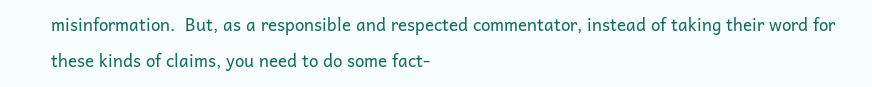misinformation.  But, as a responsible and respected commentator, instead of taking their word for these kinds of claims, you need to do some fact-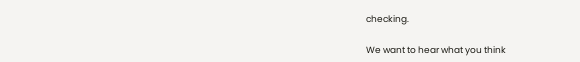checking.

We want to hear what you think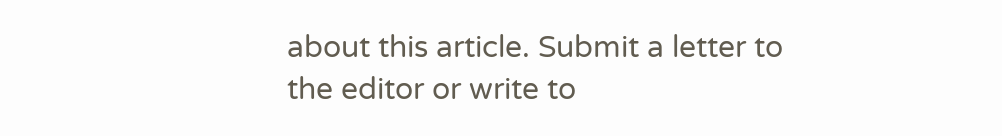about this article. Submit a letter to the editor or write to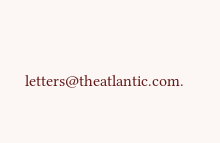letters@theatlantic.com.